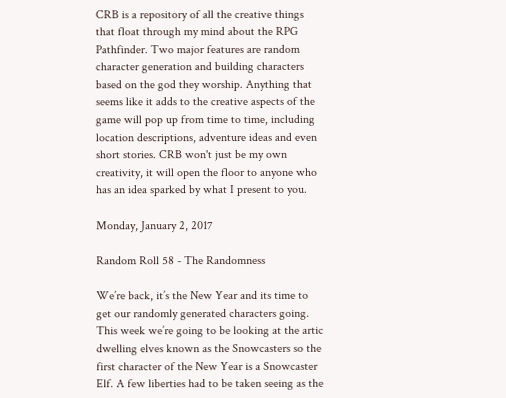CRB is a repository of all the creative things that float through my mind about the RPG Pathfinder. Two major features are random character generation and building characters based on the god they worship. Anything that seems like it adds to the creative aspects of the game will pop up from time to time, including location descriptions, adventure ideas and even short stories. CRB won't just be my own creativity, it will open the floor to anyone who has an idea sparked by what I present to you.

Monday, January 2, 2017

Random Roll 58 - The Randomness

We’re back, it’s the New Year and its time to get our randomly generated characters going. This week we’re going to be looking at the artic dwelling elves known as the Snowcasters so the first character of the New Year is a Snowcaster Elf. A few liberties had to be taken seeing as the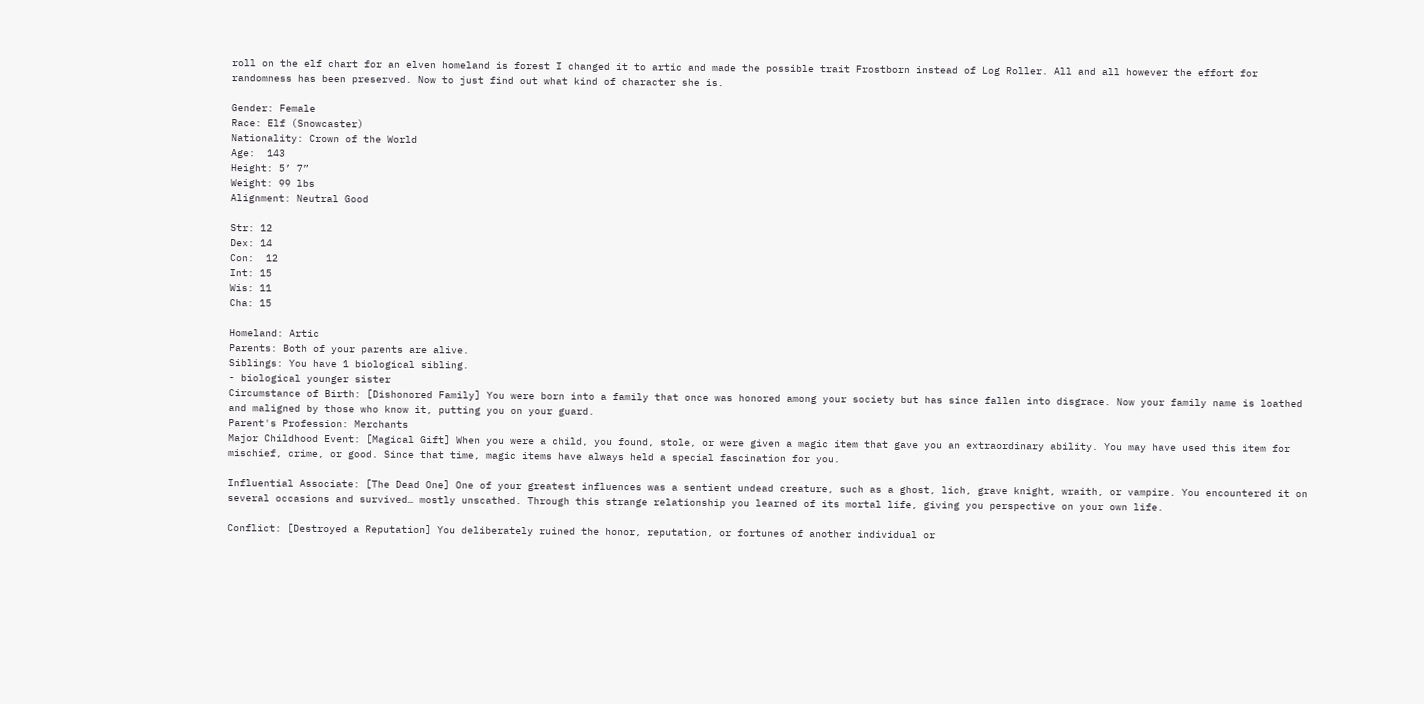roll on the elf chart for an elven homeland is forest I changed it to artic and made the possible trait Frostborn instead of Log Roller. All and all however the effort for randomness has been preserved. Now to just find out what kind of character she is.

Gender: Female
Race: Elf (Snowcaster)
Nationality: Crown of the World
Age:  143
Height: 5’ 7”
Weight: 99 lbs
Alignment: Neutral Good

Str: 12
Dex: 14
Con:  12
Int: 15
Wis: 11
Cha: 15

Homeland: Artic
Parents: Both of your parents are alive.
Siblings: You have 1 biological sibling.
- biological younger sister
Circumstance of Birth: [Dishonored Family] You were born into a family that once was honored among your society but has since fallen into disgrace. Now your family name is loathed and maligned by those who know it, putting you on your guard.
Parent's Profession: Merchants
Major Childhood Event: [Magical Gift] When you were a child, you found, stole, or were given a magic item that gave you an extraordinary ability. You may have used this item for mischief, crime, or good. Since that time, magic items have always held a special fascination for you.

Influential Associate: [The Dead One] One of your greatest influences was a sentient undead creature, such as a ghost, lich, grave knight, wraith, or vampire. You encountered it on several occasions and survived… mostly unscathed. Through this strange relationship you learned of its mortal life, giving you perspective on your own life.

Conflict: [Destroyed a Reputation] You deliberately ruined the honor, reputation, or fortunes of another individual or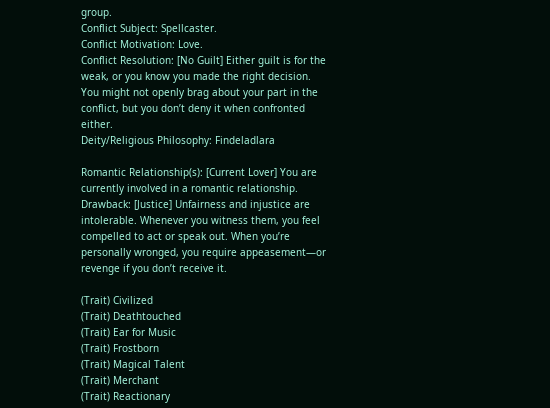group.
Conflict Subject: Spellcaster.
Conflict Motivation: Love.
Conflict Resolution: [No Guilt] Either guilt is for the weak, or you know you made the right decision. You might not openly brag about your part in the conflict, but you don’t deny it when confronted either.
Deity/Religious Philosophy: Findeladlara

Romantic Relationship(s): [Current Lover] You are currently involved in a romantic relationship.
Drawback: [Justice] Unfairness and injustice are intolerable. Whenever you witness them, you feel compelled to act or speak out. When you’re personally wronged, you require appeasement—or revenge if you don’t receive it.

(Trait) Civilized
(Trait) Deathtouched
(Trait) Ear for Music
(Trait) Frostborn
(Trait) Magical Talent
(Trait) Merchant
(Trait) Reactionary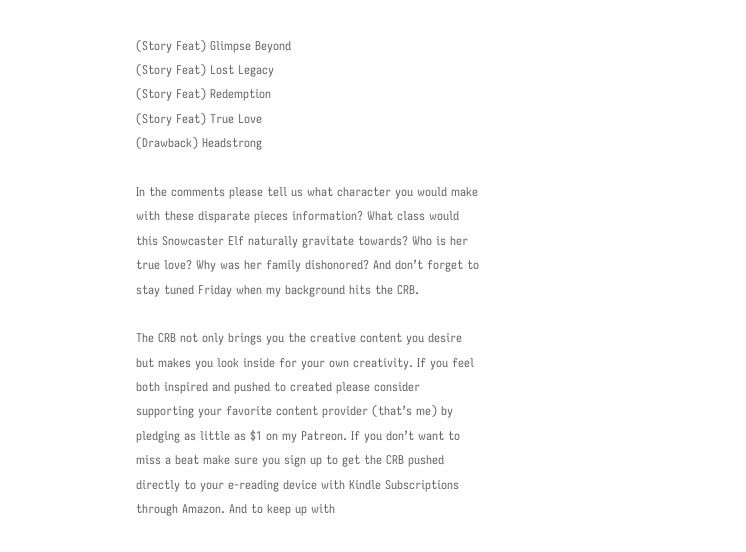(Story Feat) Glimpse Beyond
(Story Feat) Lost Legacy
(Story Feat) Redemption
(Story Feat) True Love
(Drawback) Headstrong

In the comments please tell us what character you would make with these disparate pieces information? What class would this Snowcaster Elf naturally gravitate towards? Who is her true love? Why was her family dishonored? And don’t forget to stay tuned Friday when my background hits the CRB.

The CRB not only brings you the creative content you desire but makes you look inside for your own creativity. If you feel both inspired and pushed to created please consider supporting your favorite content provider (that’s me) by pledging as little as $1 on my Patreon. If you don’t want to miss a beat make sure you sign up to get the CRB pushed directly to your e-reading device with Kindle Subscriptions through Amazon. And to keep up with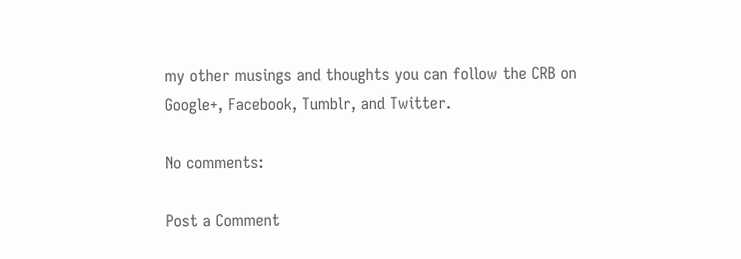my other musings and thoughts you can follow the CRB on Google+, Facebook, Tumblr, and Twitter.

No comments:

Post a Comment